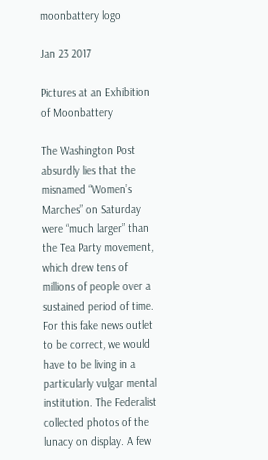moonbattery logo

Jan 23 2017

Pictures at an Exhibition of Moonbattery

The Washington Post absurdly lies that the misnamed “Women’s Marches” on Saturday were “much larger” than the Tea Party movement, which drew tens of millions of people over a sustained period of time. For this fake news outlet to be correct, we would have to be living in a particularly vulgar mental institution. The Federalist collected photos of the lunacy on display. A few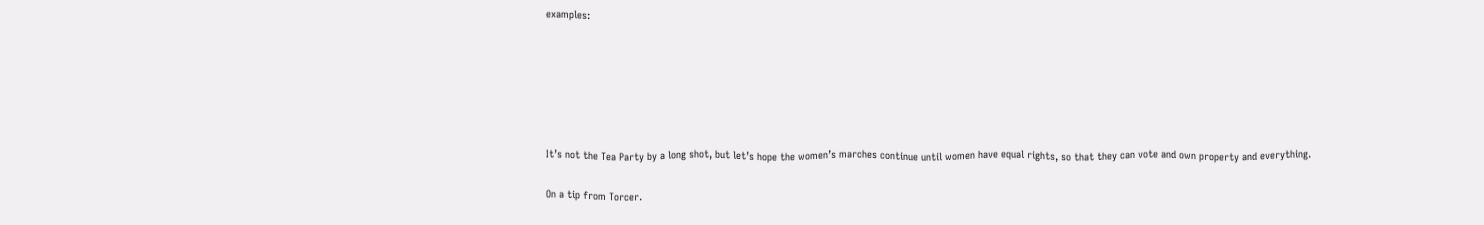examples:






It’s not the Tea Party by a long shot, but let’s hope the women’s marches continue until women have equal rights, so that they can vote and own property and everything.

On a tip from Torcer.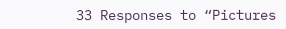33 Responses to “Pictures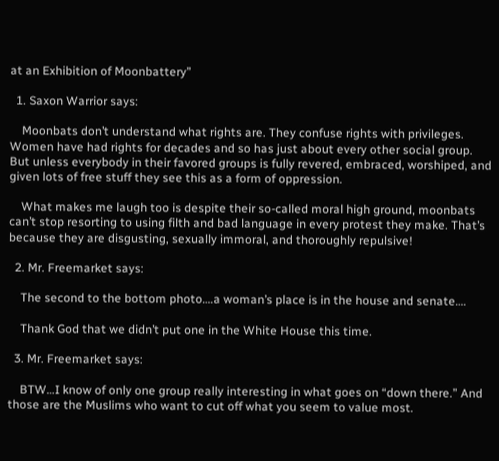at an Exhibition of Moonbattery”

  1. Saxon Warrior says:

    Moonbats don’t understand what rights are. They confuse rights with privileges. Women have had rights for decades and so has just about every other social group. But unless everybody in their favored groups is fully revered, embraced, worshiped, and given lots of free stuff they see this as a form of oppression.

    What makes me laugh too is despite their so-called moral high ground, moonbats can’t stop resorting to using filth and bad language in every protest they make. That’s because they are disgusting, sexually immoral, and thoroughly repulsive!

  2. Mr. Freemarket says:

    The second to the bottom photo….a woman’s place is in the house and senate….

    Thank God that we didn’t put one in the White House this time.

  3. Mr. Freemarket says:

    BTW…I know of only one group really interesting in what goes on “down there.” And those are the Muslims who want to cut off what you seem to value most.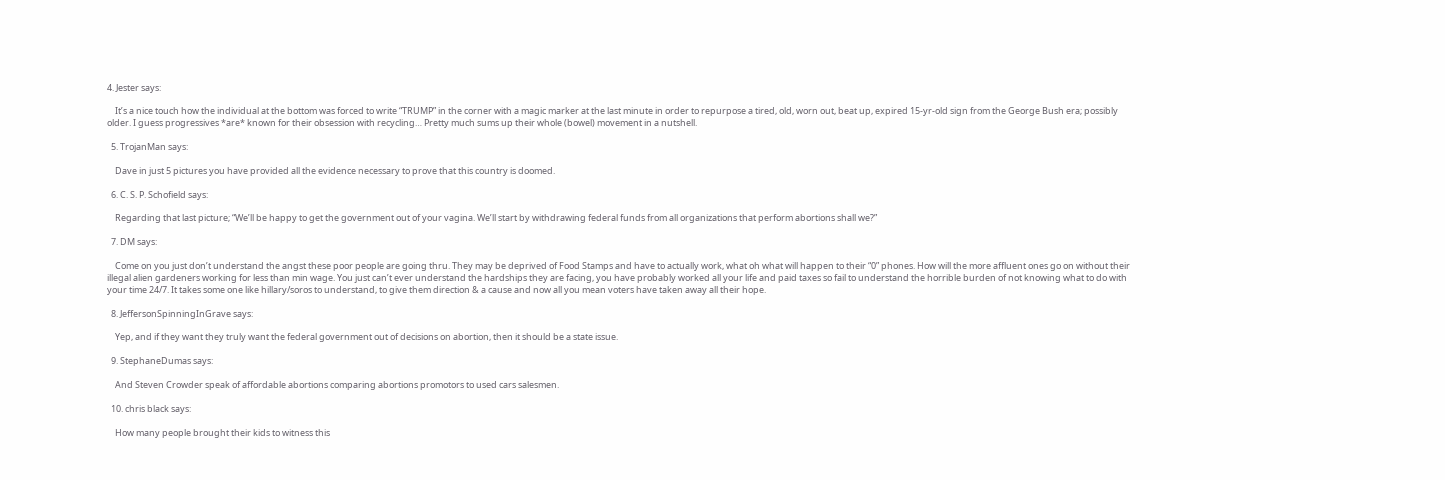4. Jester says:

    It’s a nice touch how the individual at the bottom was forced to write “TRUMP” in the corner with a magic marker at the last minute in order to repurpose a tired, old, worn out, beat up, expired 15-yr-old sign from the George Bush era; possibly older. I guess progressives *are* known for their obsession with recycling… Pretty much sums up their whole (bowel) movement in a nutshell.

  5. TrojanMan says:

    Dave in just 5 pictures you have provided all the evidence necessary to prove that this country is doomed.

  6. C. S. P. Schofield says:

    Regarding that last picture; “We’ll be happy to get the government out of your vagina. We’ll start by withdrawing federal funds from all organizations that perform abortions shall we?”

  7. DM says:

    Come on you just don’t understand the angst these poor people are going thru. They may be deprived of Food Stamps and have to actually work, what oh what will happen to their “0” phones. How will the more affluent ones go on without their illegal alien gardeners working for less than min wage. You just can’t ever understand the hardships they are facing, you have probably worked all your life and paid taxes so fail to understand the horrible burden of not knowing what to do with your time 24/7. It takes some one like hillary/soros to understand, to give them direction & a cause and now all you mean voters have taken away all their hope.

  8. JeffersonSpinningInGrave says:

    Yep, and if they want they truly want the federal government out of decisions on abortion, then it should be a state issue.

  9. StephaneDumas says:

    And Steven Crowder speak of affordable abortions comparing abortions promotors to used cars salesmen.

  10. chris black says:

    How many people brought their kids to witness this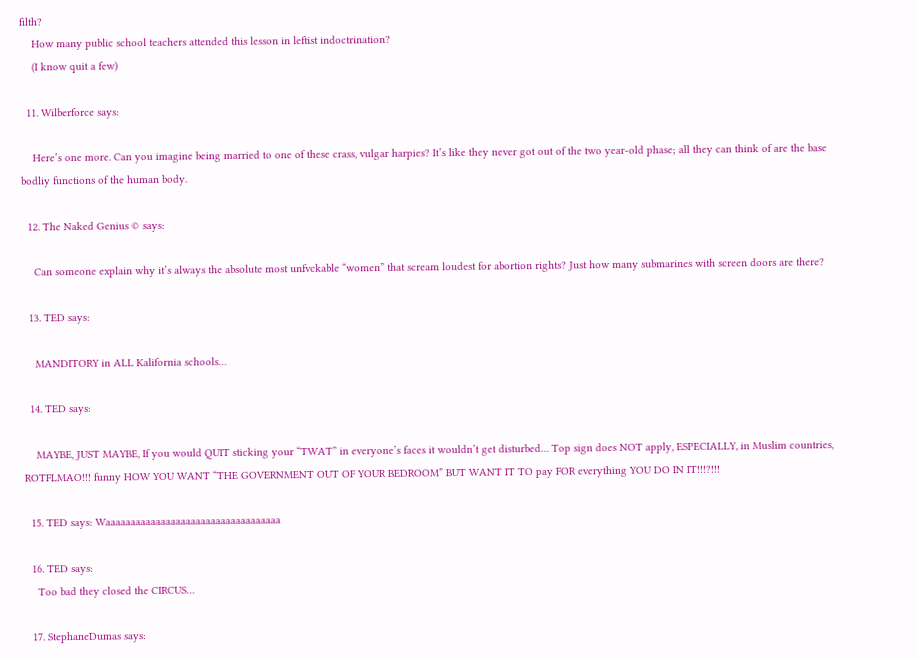filth?
    How many public school teachers attended this lesson in leftist indoctrination?
    (I know quit a few)

  11. Wilberforce says:

    Here’s one more. Can you imagine being married to one of these crass, vulgar harpies? It’s like they never got out of the two year-old phase; all they can think of are the base bodliy functions of the human body.

  12. The Naked Genius © says:

    Can someone explain why it’s always the absolute most unfvckable “women” that scream loudest for abortion rights? Just how many submarines with screen doors are there?

  13. TED says:

    MANDITORY in ALL Kalifornia schools…

  14. TED says:

    MAYBE, JUST MAYBE, If you would QUIT sticking your “TWAT” in everyone’s faces it wouldn’t get disturbed… Top sign does NOT apply, ESPECIALLY, in Muslim countries, ROTFLMAO!!! funny HOW YOU WANT “THE GOVERNMENT OUT OF YOUR BEDROOM” BUT WANT IT TO pay FOR everything YOU DO IN IT!!!?!!!

  15. TED says: Waaaaaaaaaaaaaaaaaaaaaaaaaaaaaaaaaaa

  16. TED says:
    Too bad they closed the CIRCUS…

  17. StephaneDumas says: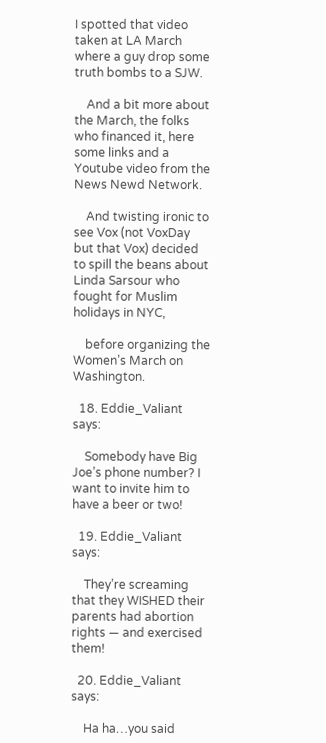I spotted that video taken at LA March where a guy drop some truth bombs to a SJW.

    And a bit more about the March, the folks who financed it, here some links and a Youtube video from the News Newd Network.

    And twisting ironic to see Vox (not VoxDay but that Vox) decided to spill the beans about Linda Sarsour who fought for Muslim holidays in NYC,

    before organizing the Women’s March on Washington.

  18. Eddie_Valiant says:

    Somebody have Big Joe’s phone number? I want to invite him to have a beer or two!

  19. Eddie_Valiant says:

    They’re screaming that they WISHED their parents had abortion rights — and exercised them!

  20. Eddie_Valiant says:

    Ha ha…you said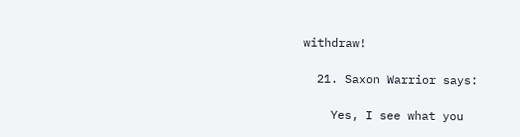withdraw!

  21. Saxon Warrior says:

    Yes, I see what you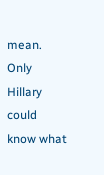mean. Only Hillary could know what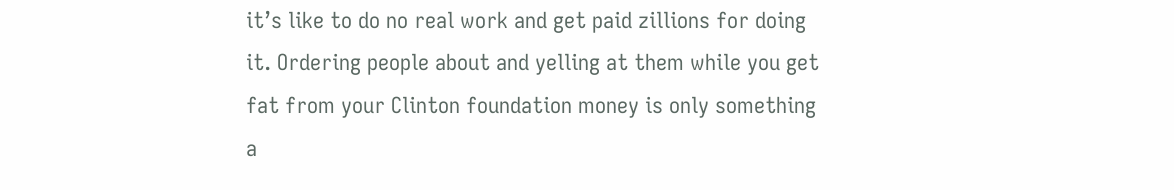it’s like to do no real work and get paid zillions for doing it. Ordering people about and yelling at them while you get fat from your Clinton foundation money is only something a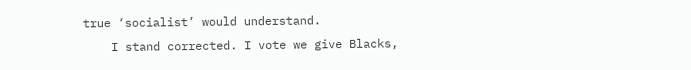true ‘socialist’ would understand.
    I stand corrected. I vote we give Blacks,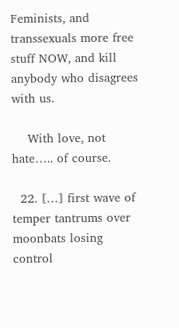Feminists, and transsexuals more free stuff NOW, and kill anybody who disagrees with us.

    With love, not hate….. of course.

  22. […] first wave of temper tantrums over moonbats losing control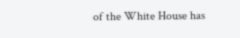of the White House has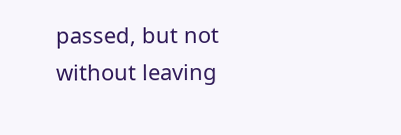passed, but not without leaving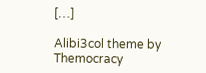[…]

Alibi3col theme by Themocracy